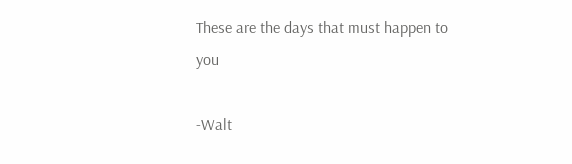These are the days that must happen to you

-Walt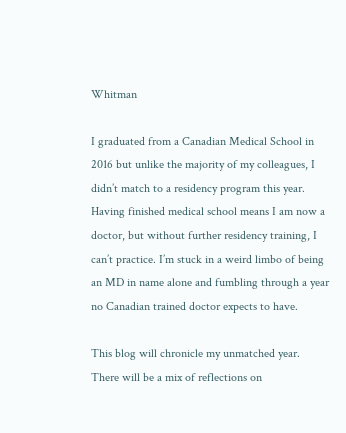Whitman

I graduated from a Canadian Medical School in 2016 but unlike the majority of my colleagues, I didn’t match to a residency program this year. Having finished medical school means I am now a doctor, but without further residency training, I can’t practice. I’m stuck in a weird limbo of being an MD in name alone and fumbling through a year no Canadian trained doctor expects to have.

This blog will chronicle my unmatched year. There will be a mix of reflections on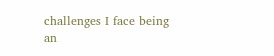challenges I face being an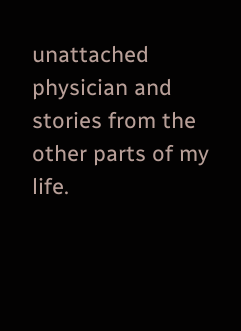unattached physician and stories from the other parts of my life.